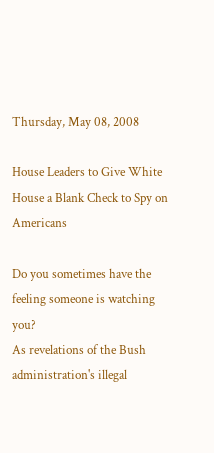Thursday, May 08, 2008

House Leaders to Give White House a Blank Check to Spy on Americans

Do you sometimes have the feeling someone is watching you?
As revelations of the Bush administration's illegal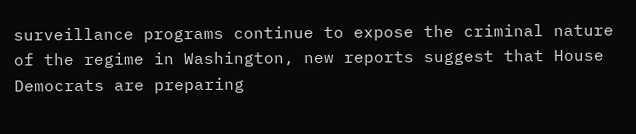surveillance programs continue to expose the criminal nature of the regime in Washington, new reports suggest that House Democrats are preparing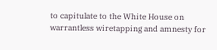to capitulate to the White House on warrantless wiretapping and amnesty for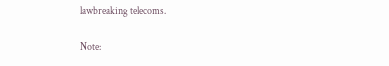lawbreaking telecoms.

Note: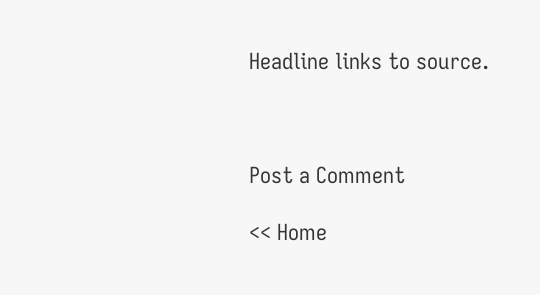Headline links to source.



Post a Comment

<< Home